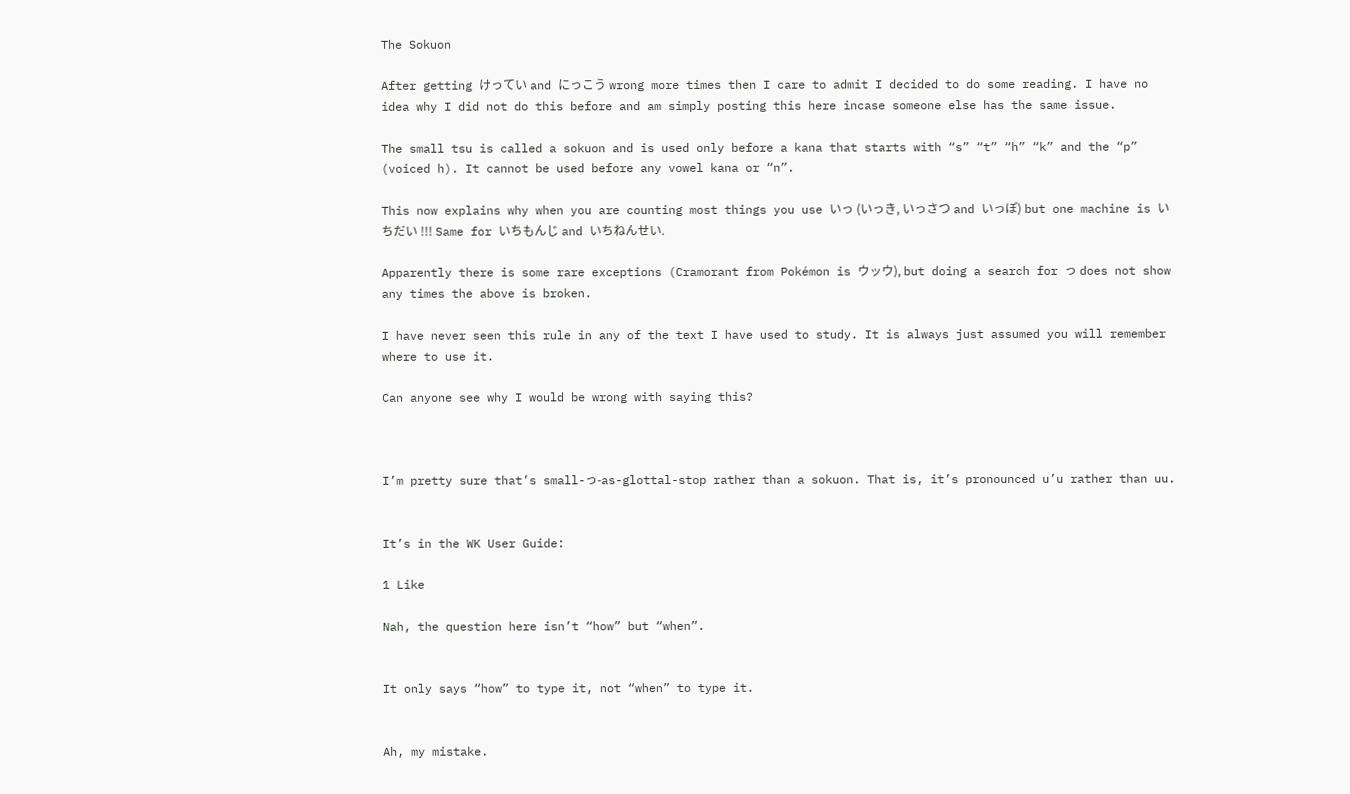The Sokuon

After getting けってい and にっこう wrong more times then I care to admit I decided to do some reading. I have no idea why I did not do this before and am simply posting this here incase someone else has the same issue.

The small tsu is called a sokuon and is used only before a kana that starts with “s” “t” “h” “k” and the “p” (voiced h). It cannot be used before any vowel kana or “n”.

This now explains why when you are counting most things you use いっ (いっき, いっさつ and いっぽ) but one machine is いちだい !!! Same for いちもんじ and いちねんせい.

Apparently there is some rare exceptions (Cramorant from Pokémon is ウッウ), but doing a search for っ does not show any times the above is broken.

I have never seen this rule in any of the text I have used to study. It is always just assumed you will remember where to use it.

Can anyone see why I would be wrong with saying this?



I’m pretty sure that’s small-っ-as-glottal-stop rather than a sokuon. That is, it’s pronounced u’u rather than uu.


It’s in the WK User Guide:

1 Like

Nah, the question here isn’t “how” but “when”.


It only says “how” to type it, not “when” to type it.


Ah, my mistake.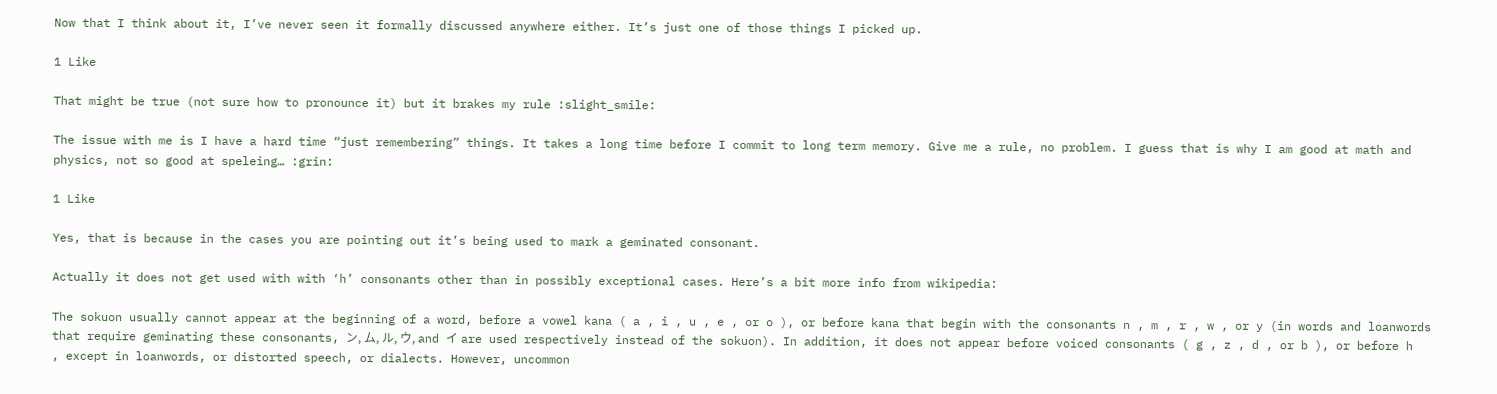Now that I think about it, I’ve never seen it formally discussed anywhere either. It’s just one of those things I picked up.

1 Like

That might be true (not sure how to pronounce it) but it brakes my rule :slight_smile:

The issue with me is I have a hard time “just remembering” things. It takes a long time before I commit to long term memory. Give me a rule, no problem. I guess that is why I am good at math and physics, not so good at speleing… :grin:

1 Like

Yes, that is because in the cases you are pointing out it’s being used to mark a geminated consonant.

Actually it does not get used with with ‘h’ consonants other than in possibly exceptional cases. Here’s a bit more info from wikipedia:

The sokuon usually cannot appear at the beginning of a word, before a vowel kana ( a , i , u , e , or o ), or before kana that begin with the consonants n , m , r , w , or y (in words and loanwords that require geminating these consonants, ン, ム, ル, ウ, and イ are used respectively instead of the sokuon). In addition, it does not appear before voiced consonants ( g , z , d , or b ), or before h , except in loanwords, or distorted speech, or dialects. However, uncommon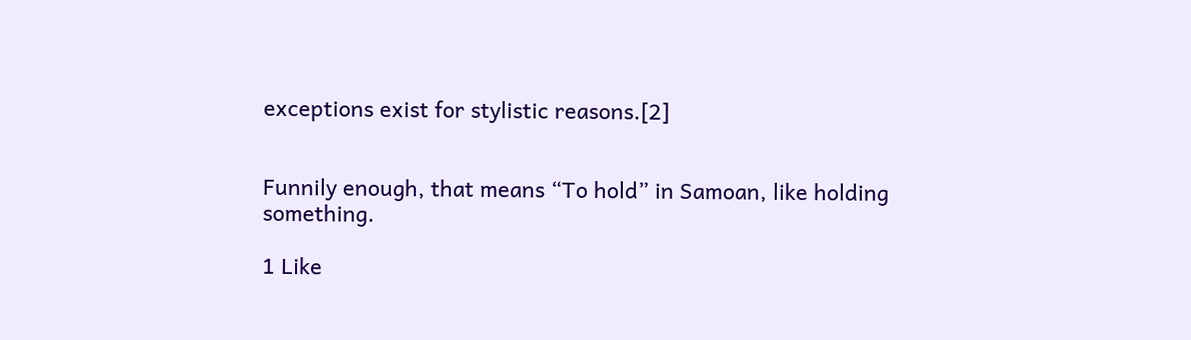exceptions exist for stylistic reasons.[2]


Funnily enough, that means “To hold” in Samoan, like holding something.

1 Like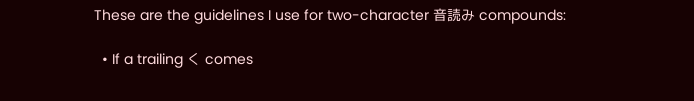These are the guidelines I use for two-character 音読み compounds:

  • If a trailing く comes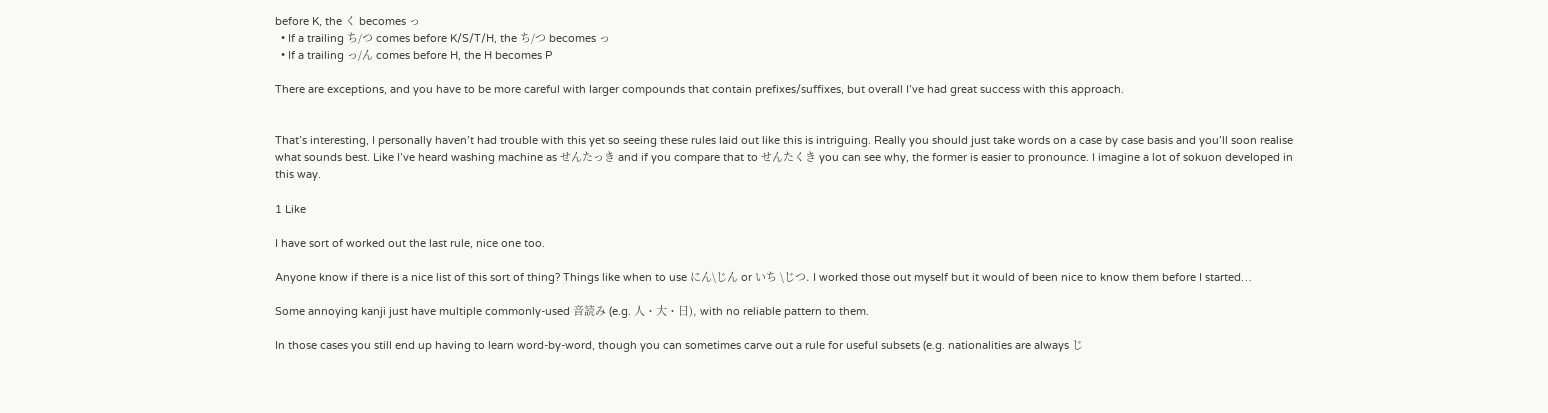before K, the く becomes っ
  • If a trailing ち/つ comes before K/S/T/H, the ち/つ becomes っ
  • If a trailing っ/ん comes before H, the H becomes P

There are exceptions, and you have to be more careful with larger compounds that contain prefixes/suffixes, but overall I’ve had great success with this approach.


That’s interesting, I personally haven’t had trouble with this yet so seeing these rules laid out like this is intriguing. Really you should just take words on a case by case basis and you’ll soon realise what sounds best. Like I’ve heard washing machine as せんたっき and if you compare that to せんたくき you can see why, the former is easier to pronounce. I imagine a lot of sokuon developed in this way.

1 Like

I have sort of worked out the last rule, nice one too.

Anyone know if there is a nice list of this sort of thing? Things like when to use にん\じん or いち \じつ. I worked those out myself but it would of been nice to know them before I started…

Some annoying kanji just have multiple commonly-used 音読み (e.g. 人・大・日), with no reliable pattern to them.

In those cases you still end up having to learn word-by-word, though you can sometimes carve out a rule for useful subsets (e.g. nationalities are always じ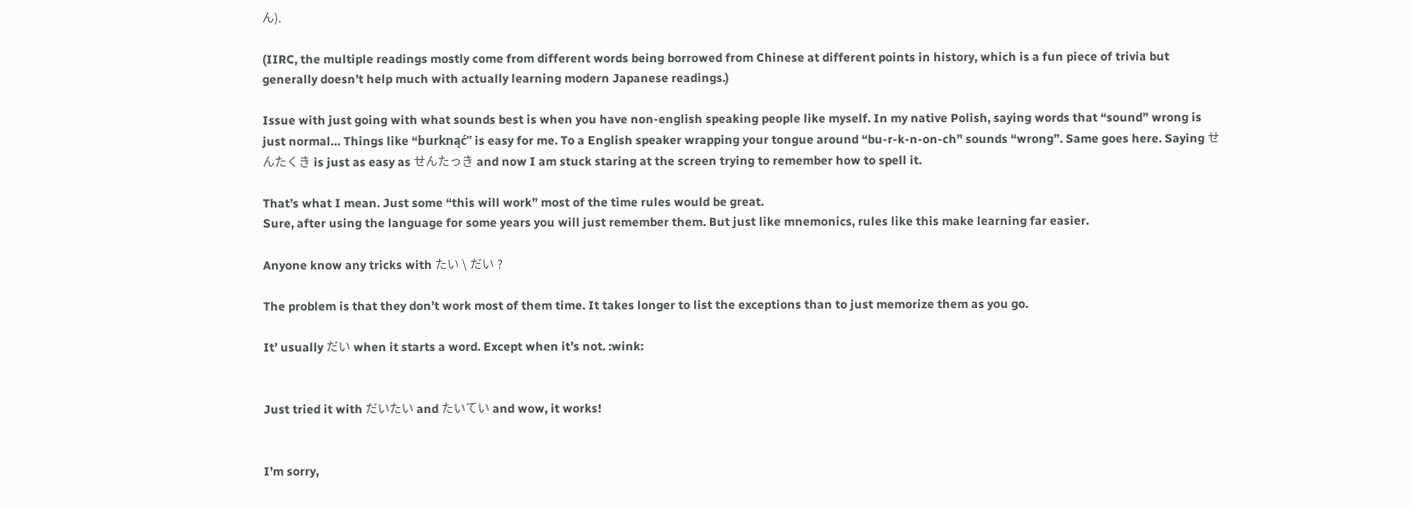ん).

(IIRC, the multiple readings mostly come from different words being borrowed from Chinese at different points in history, which is a fun piece of trivia but generally doesn’t help much with actually learning modern Japanese readings.)

Issue with just going with what sounds best is when you have non-english speaking people like myself. In my native Polish, saying words that “sound” wrong is just normal… Things like “burknąć” is easy for me. To a English speaker wrapping your tongue around “bu-r-k-n-on-ch” sounds “wrong”. Same goes here. Saying せんたくき is just as easy as せんたっき and now I am stuck staring at the screen trying to remember how to spell it.

That’s what I mean. Just some “this will work” most of the time rules would be great.
Sure, after using the language for some years you will just remember them. But just like mnemonics, rules like this make learning far easier.

Anyone know any tricks with たい \ だい ?

The problem is that they don’t work most of them time. It takes longer to list the exceptions than to just memorize them as you go.

It’ usually だい when it starts a word. Except when it’s not. :wink:


Just tried it with だいたい and たいてい and wow, it works!


I’m sorry,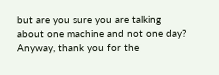but are you sure you are talking about one machine and not one day?
Anyway, thank you for the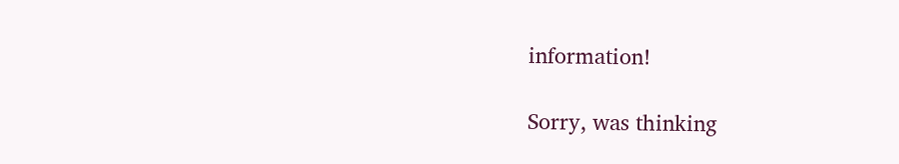information!

Sorry, was thinking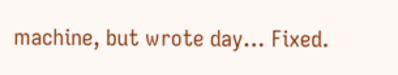machine, but wrote day… Fixed.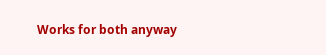Works for both anyway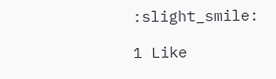:slight_smile:

1 Like